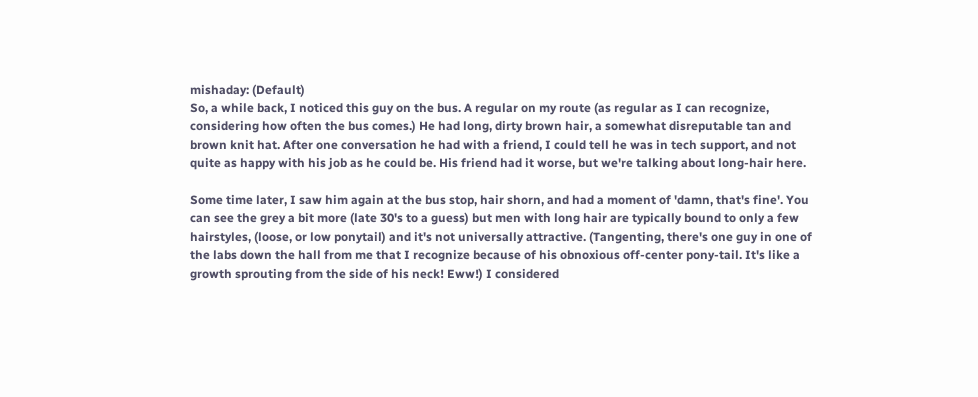mishaday: (Default)
So, a while back, I noticed this guy on the bus. A regular on my route (as regular as I can recognize, considering how often the bus comes.) He had long, dirty brown hair, a somewhat disreputable tan and brown knit hat. After one conversation he had with a friend, I could tell he was in tech support, and not quite as happy with his job as he could be. His friend had it worse, but we're talking about long-hair here.

Some time later, I saw him again at the bus stop, hair shorn, and had a moment of 'damn, that's fine'. You can see the grey a bit more (late 30's to a guess) but men with long hair are typically bound to only a few hairstyles, (loose, or low ponytail) and it's not universally attractive. (Tangenting, there's one guy in one of the labs down the hall from me that I recognize because of his obnoxious off-center pony-tail. It's like a growth sprouting from the side of his neck! Eww!) I considered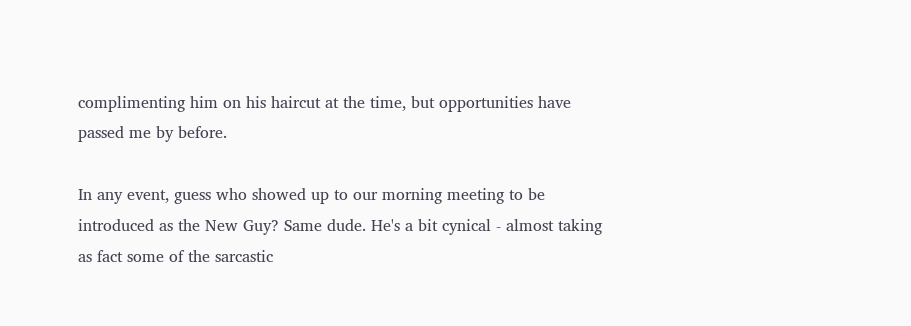complimenting him on his haircut at the time, but opportunities have passed me by before.

In any event, guess who showed up to our morning meeting to be introduced as the New Guy? Same dude. He's a bit cynical - almost taking as fact some of the sarcastic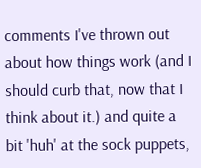comments I've thrown out about how things work (and I should curb that, now that I think about it.) and quite a bit 'huh' at the sock puppets,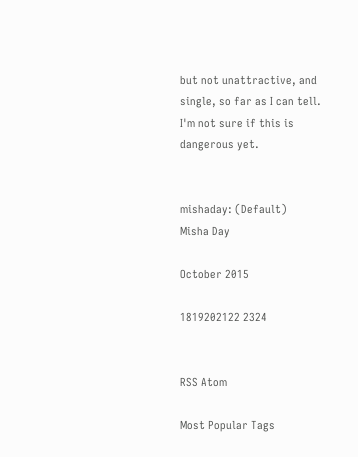but not unattractive, and single, so far as I can tell. I'm not sure if this is dangerous yet.


mishaday: (Default)
Misha Day

October 2015

1819202122 2324


RSS Atom

Most Popular Tags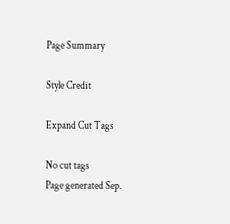Page Summary

Style Credit

Expand Cut Tags

No cut tags
Page generated Sep.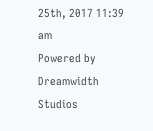25th, 2017 11:39 am
Powered by Dreamwidth Studios